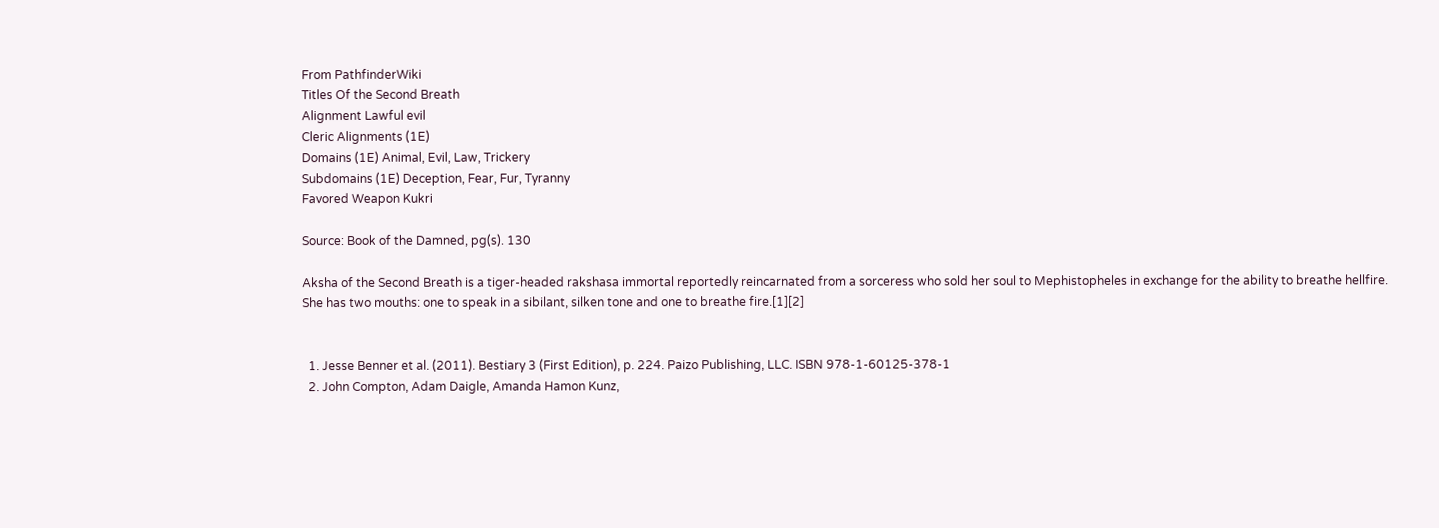From PathfinderWiki
Titles Of the Second Breath
Alignment Lawful evil
Cleric Alignments (1E)
Domains (1E) Animal, Evil, Law, Trickery
Subdomains (1E) Deception, Fear, Fur, Tyranny
Favored Weapon Kukri

Source: Book of the Damned, pg(s). 130

Aksha of the Second Breath is a tiger-headed rakshasa immortal reportedly reincarnated from a sorceress who sold her soul to Mephistopheles in exchange for the ability to breathe hellfire. She has two mouths: one to speak in a sibilant, silken tone and one to breathe fire.[1][2]


  1. Jesse Benner et al. (2011). Bestiary 3 (First Edition), p. 224. Paizo Publishing, LLC. ISBN 978-1-60125-378-1
  2. John Compton, Adam Daigle, Amanda Hamon Kunz,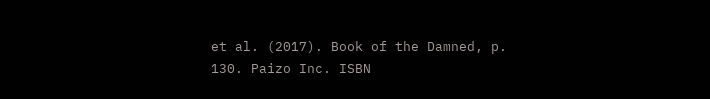et al. (2017). Book of the Damned, p. 130. Paizo Inc. ISBN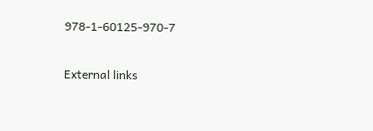978-1-60125-970-7

External links